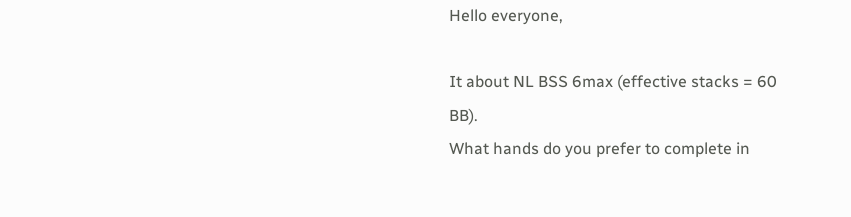Hello everyone,

It about NL BSS 6max (effective stacks = 60 BB).
What hands do you prefer to complete in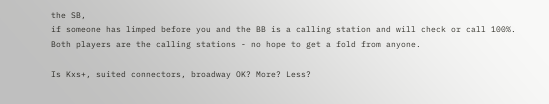the SB,
if someone has limped before you and the BB is a calling station and will check or call 100%.
Both players are the calling stations - no hope to get a fold from anyone.

Is Kxs+, suited connectors, broadway OK? More? Less?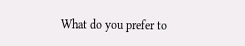What do you prefer to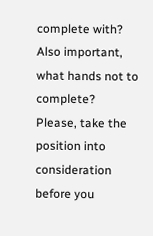complete with?
Also important, what hands not to complete?
Please, take the position into consideration before you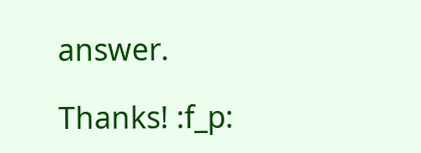answer.

Thanks! :f_p: